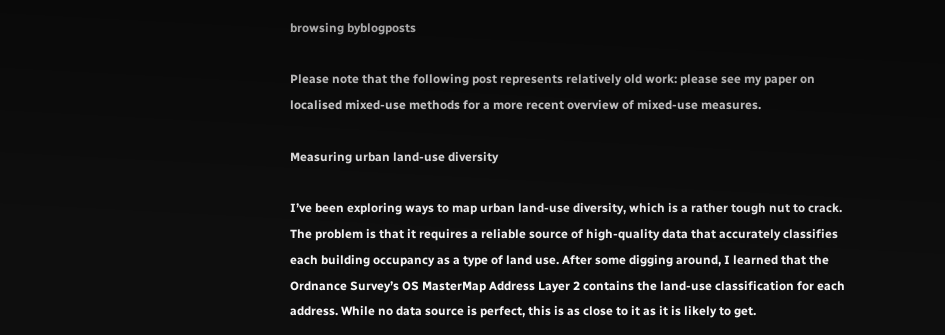browsing byblogposts

Please note that the following post represents relatively old work: please see my paper on localised mixed-use methods for a more recent overview of mixed-use measures.

Measuring urban land-use diversity

I’ve been exploring ways to map urban land-use diversity, which is a rather tough nut to crack. The problem is that it requires a reliable source of high-quality data that accurately classifies each building occupancy as a type of land use. After some digging around, I learned that the Ordnance Survey’s OS MasterMap Address Layer 2 contains the land-use classification for each address. While no data source is perfect, this is as close to it as it is likely to get.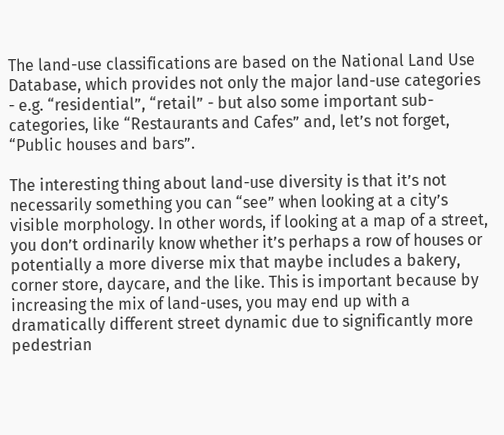The land-use classifications are based on the National Land Use Database, which provides not only the major land-use categories - e.g. “residential”, “retail” - but also some important sub-categories, like “Restaurants and Cafes” and, let’s not forget, “Public houses and bars”.

The interesting thing about land-use diversity is that it’s not necessarily something you can “see” when looking at a city’s visible morphology. In other words, if looking at a map of a street, you don’t ordinarily know whether it’s perhaps a row of houses or potentially a more diverse mix that maybe includes a bakery, corner store, daycare, and the like. This is important because by increasing the mix of land-uses, you may end up with a dramatically different street dynamic due to significantly more pedestrian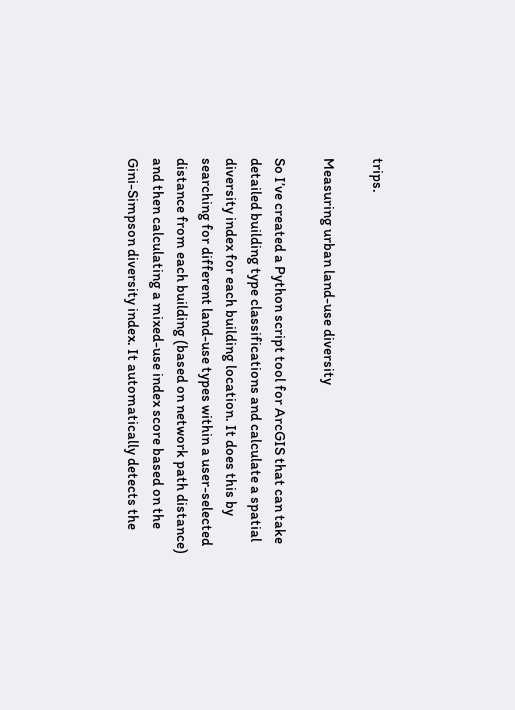trips.

Measuring urban land-use diversity

So I’ve created a Python script tool for ArcGIS that can take detailed building type classifications and calculate a spatial diversity index for each building location. It does this by searching for different land-use types within a user-selected distance from each building (based on network path distance) and then calculating a mixed-use index score based on the Gini-Simpson diversity index. It automatically detects the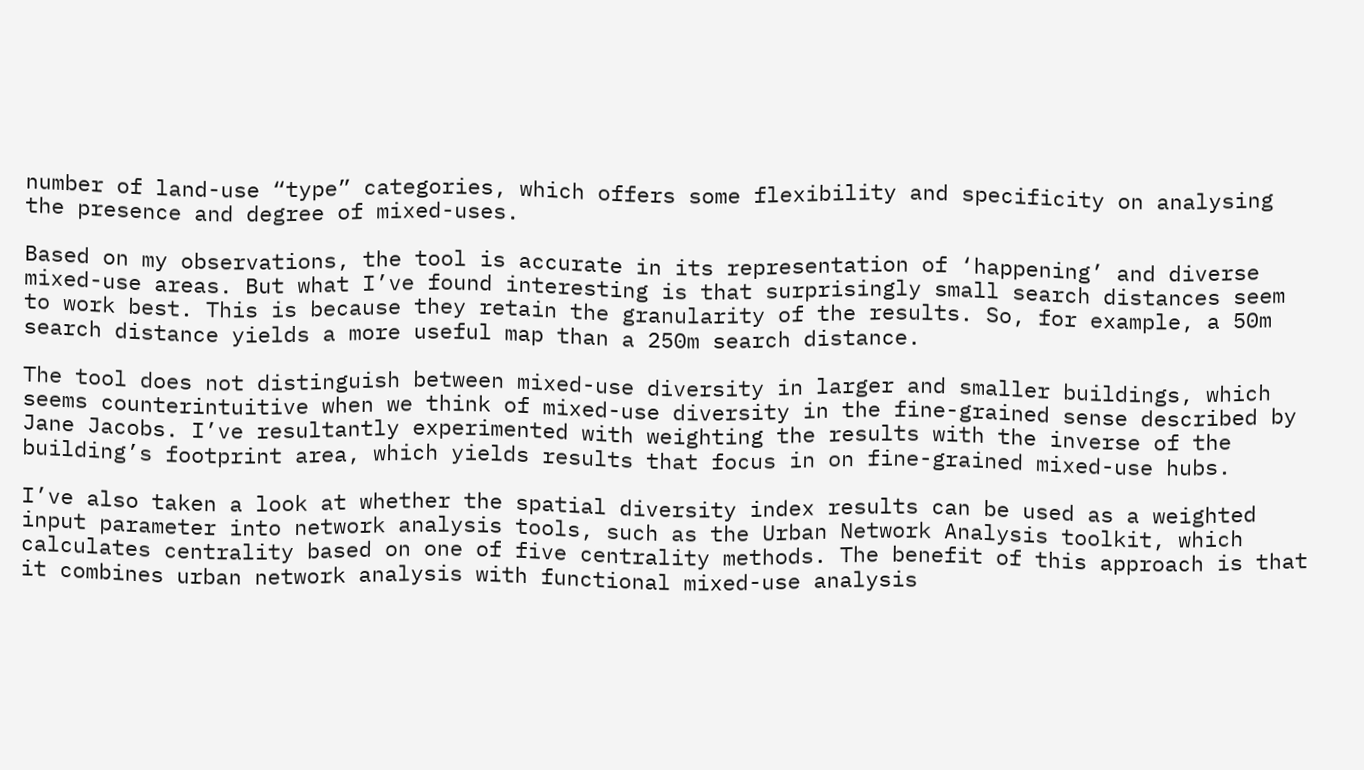number of land-use “type” categories, which offers some flexibility and specificity on analysing the presence and degree of mixed-uses.

Based on my observations, the tool is accurate in its representation of ‘happening’ and diverse mixed-use areas. But what I’ve found interesting is that surprisingly small search distances seem to work best. This is because they retain the granularity of the results. So, for example, a 50m search distance yields a more useful map than a 250m search distance.

The tool does not distinguish between mixed-use diversity in larger and smaller buildings, which seems counterintuitive when we think of mixed-use diversity in the fine-grained sense described by Jane Jacobs. I’ve resultantly experimented with weighting the results with the inverse of the building’s footprint area, which yields results that focus in on fine-grained mixed-use hubs.

I’ve also taken a look at whether the spatial diversity index results can be used as a weighted input parameter into network analysis tools, such as the Urban Network Analysis toolkit, which calculates centrality based on one of five centrality methods. The benefit of this approach is that it combines urban network analysis with functional mixed-use analysis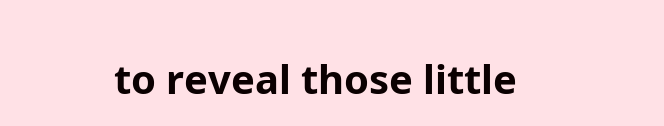to reveal those little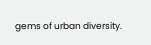gems of urban diversity.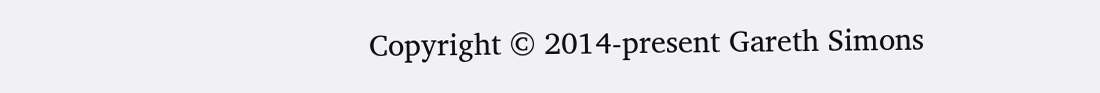Copyright © 2014-present Gareth Simons